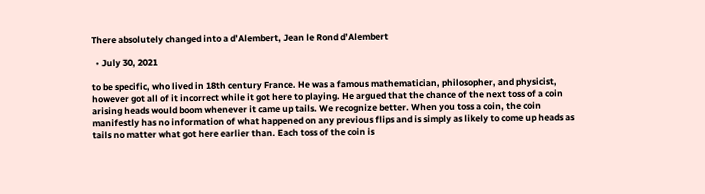There absolutely changed into a d’Alembert, Jean le Rond d’Alembert

  • July 30, 2021

to be specific, who lived in 18th century France. He was a famous mathematician, philosopher, and physicist, however got all of it incorrect while it got here to playing. He argued that the chance of the next toss of a coin arising heads would boom whenever it came up tails. We recognize better. When you toss a coin, the coin manifestly has no information of what happened on any previous flips and is simply as likely to come up heads as tails no matter what got here earlier than. Each toss of the coin is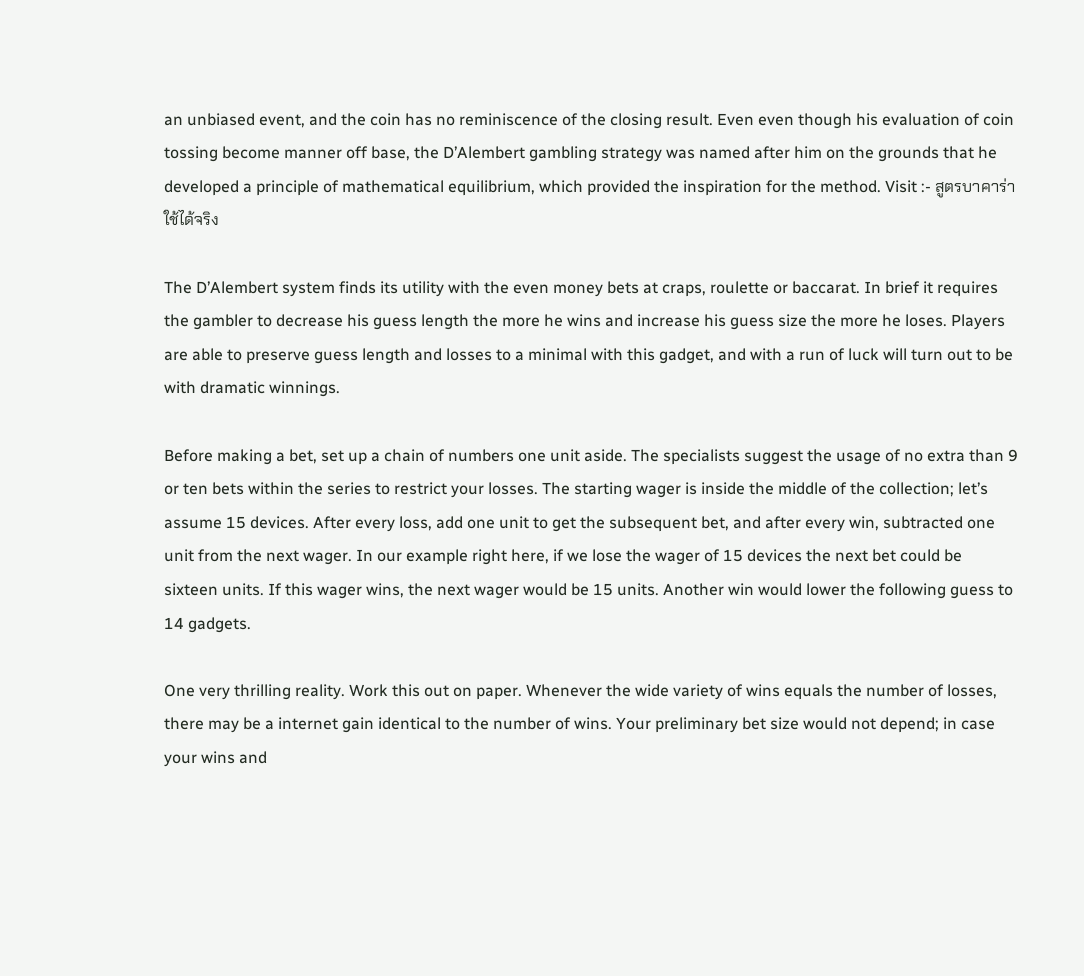an unbiased event, and the coin has no reminiscence of the closing result. Even even though his evaluation of coin tossing become manner off base, the D’Alembert gambling strategy was named after him on the grounds that he developed a principle of mathematical equilibrium, which provided the inspiration for the method. Visit :- สูตรบาคาร่าใช้ได้จริง

The D’Alembert system finds its utility with the even money bets at craps, roulette or baccarat. In brief it requires the gambler to decrease his guess length the more he wins and increase his guess size the more he loses. Players are able to preserve guess length and losses to a minimal with this gadget, and with a run of luck will turn out to be with dramatic winnings.

Before making a bet, set up a chain of numbers one unit aside. The specialists suggest the usage of no extra than 9 or ten bets within the series to restrict your losses. The starting wager is inside the middle of the collection; let’s assume 15 devices. After every loss, add one unit to get the subsequent bet, and after every win, subtracted one unit from the next wager. In our example right here, if we lose the wager of 15 devices the next bet could be sixteen units. If this wager wins, the next wager would be 15 units. Another win would lower the following guess to 14 gadgets.

One very thrilling reality. Work this out on paper. Whenever the wide variety of wins equals the number of losses, there may be a internet gain identical to the number of wins. Your preliminary bet size would not depend; in case your wins and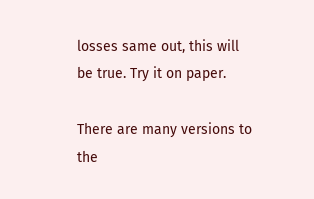losses same out, this will be true. Try it on paper.

There are many versions to the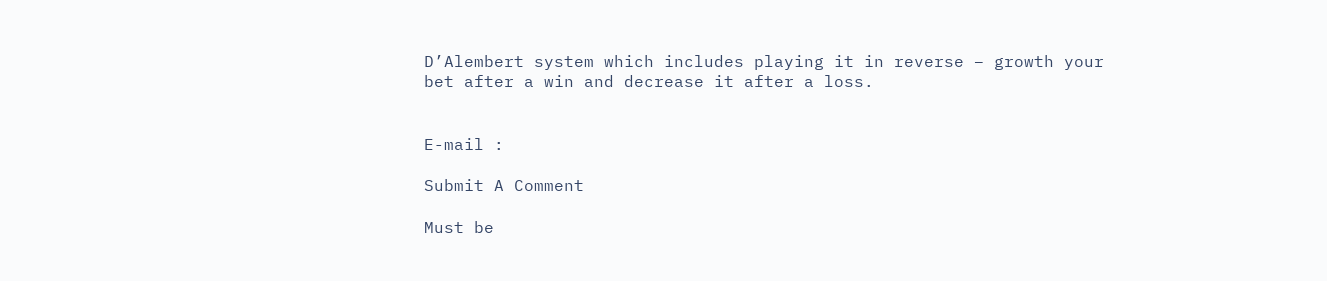D’Alembert system which includes playing it in reverse – growth your bet after a win and decrease it after a loss.


E-mail :

Submit A Comment

Must be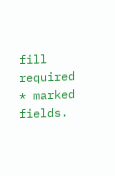fill required * marked fields.